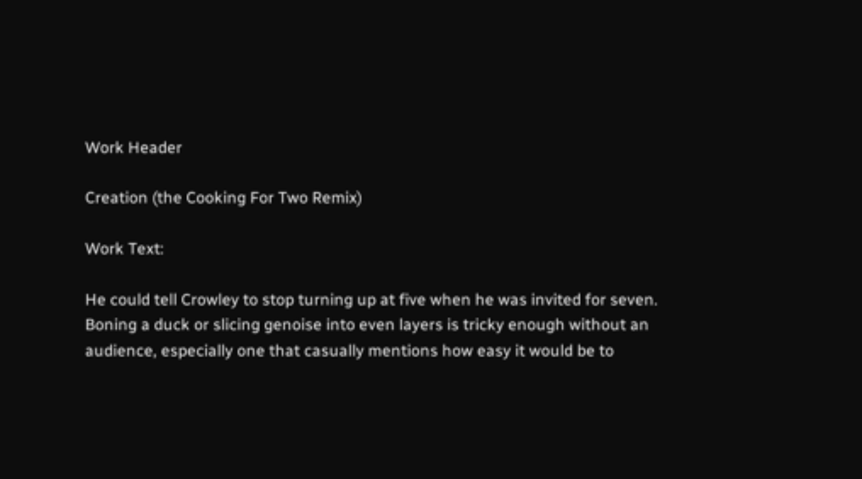Work Header

Creation (the Cooking For Two Remix)

Work Text:

He could tell Crowley to stop turning up at five when he was invited for seven. Boning a duck or slicing genoise into even layers is tricky enough without an audience, especially one that casually mentions how easy it would be to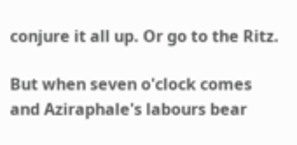conjure it all up. Or go to the Ritz.

But when seven o'clock comes and Aziraphale's labours bear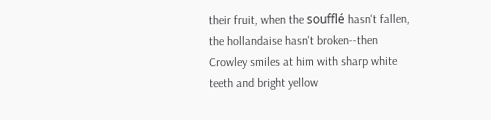their fruit, when the soufflé hasn't fallen, the hollandaise hasn't broken--then Crowley smiles at him with sharp white teeth and bright yellow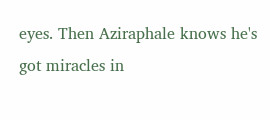eyes. Then Aziraphale knows he's got miracles in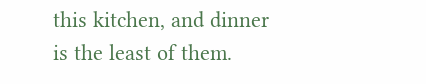this kitchen, and dinner is the least of them.